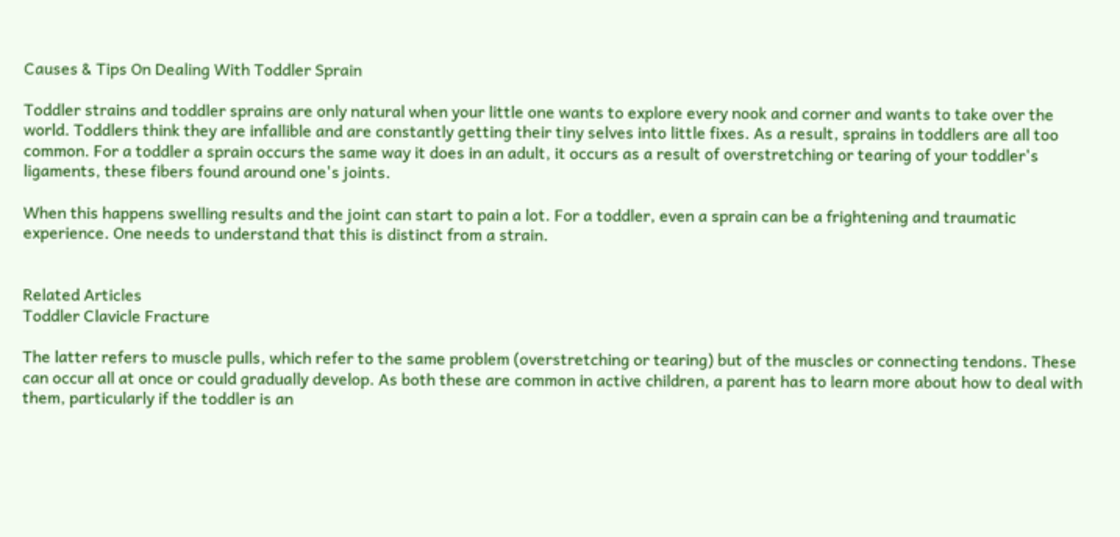Causes & Tips On Dealing With Toddler Sprain

Toddler strains and toddler sprains are only natural when your little one wants to explore every nook and corner and wants to take over the world. Toddlers think they are infallible and are constantly getting their tiny selves into little fixes. As a result, sprains in toddlers are all too common. For a toddler a sprain occurs the same way it does in an adult, it occurs as a result of overstretching or tearing of your toddler's ligaments, these fibers found around one's joints.

When this happens swelling results and the joint can start to pain a lot. For a toddler, even a sprain can be a frightening and traumatic experience. One needs to understand that this is distinct from a strain.


Related Articles
Toddler Clavicle Fracture

The latter refers to muscle pulls, which refer to the same problem (overstretching or tearing) but of the muscles or connecting tendons. These can occur all at once or could gradually develop. As both these are common in active children, a parent has to learn more about how to deal with them, particularly if the toddler is an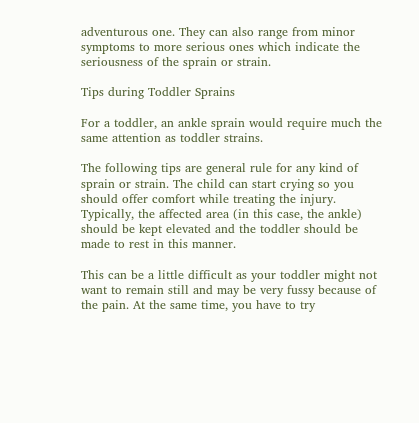adventurous one. They can also range from minor symptoms to more serious ones which indicate the seriousness of the sprain or strain.

Tips during Toddler Sprains

For a toddler, an ankle sprain would require much the same attention as toddler strains.

The following tips are general rule for any kind of sprain or strain. The child can start crying so you should offer comfort while treating the injury. Typically, the affected area (in this case, the ankle) should be kept elevated and the toddler should be made to rest in this manner.

This can be a little difficult as your toddler might not want to remain still and may be very fussy because of the pain. At the same time, you have to try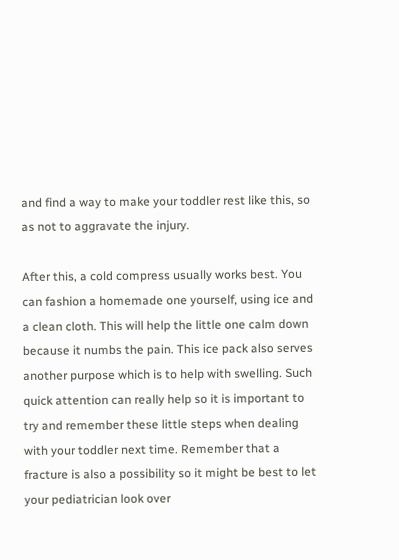and find a way to make your toddler rest like this, so as not to aggravate the injury.

After this, a cold compress usually works best. You can fashion a homemade one yourself, using ice and a clean cloth. This will help the little one calm down because it numbs the pain. This ice pack also serves another purpose which is to help with swelling. Such quick attention can really help so it is important to try and remember these little steps when dealing with your toddler next time. Remember that a fracture is also a possibility so it might be best to let your pediatrician look over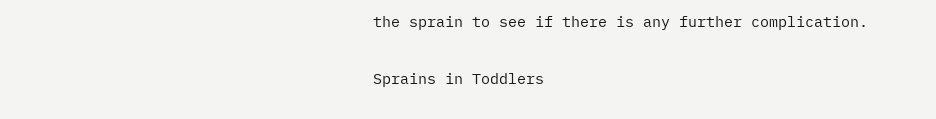the sprain to see if there is any further complication.

Sprains in Toddlers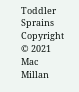Toddler Sprains
Copyright © 2021 Mac Millan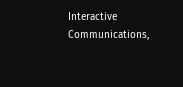Interactive Communications,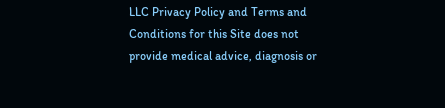LLC Privacy Policy and Terms and Conditions for this Site does not provide medical advice, diagnosis or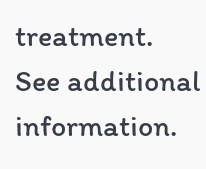treatment.
See additional information.